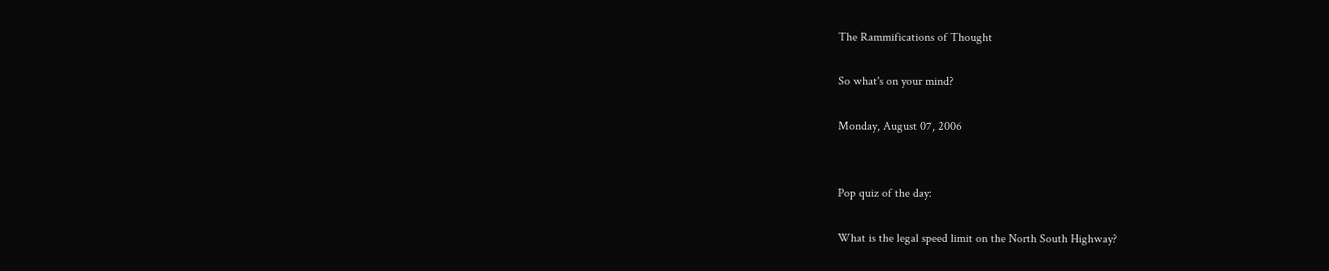The Rammifications of Thought

So what's on your mind?

Monday, August 07, 2006


Pop quiz of the day:

What is the legal speed limit on the North South Highway?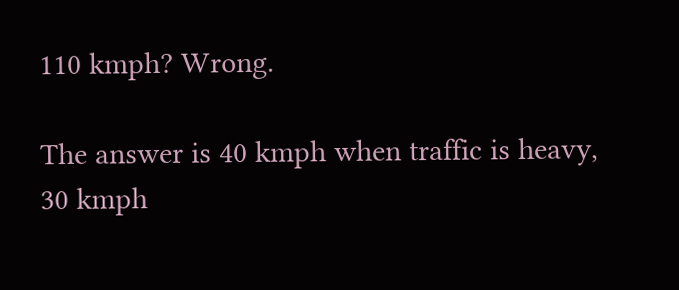110 kmph? Wrong.

The answer is 40 kmph when traffic is heavy, 30 kmph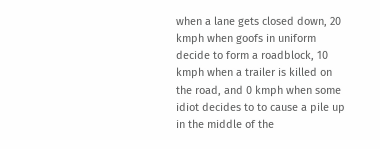when a lane gets closed down, 20 kmph when goofs in uniform decide to form a roadblock, 10 kmph when a trailer is killed on the road, and 0 kmph when some idiot decides to to cause a pile up in the middle of the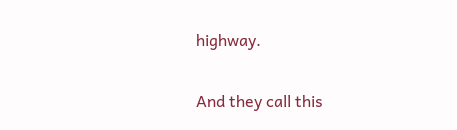highway.

And they call this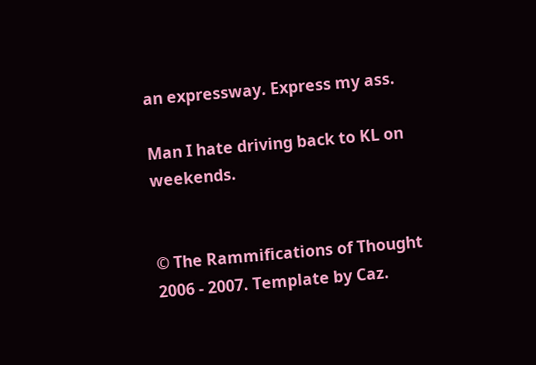an expressway. Express my ass.

Man I hate driving back to KL on weekends.


© The Rammifications of Thought 2006 - 2007. Template by Caz.